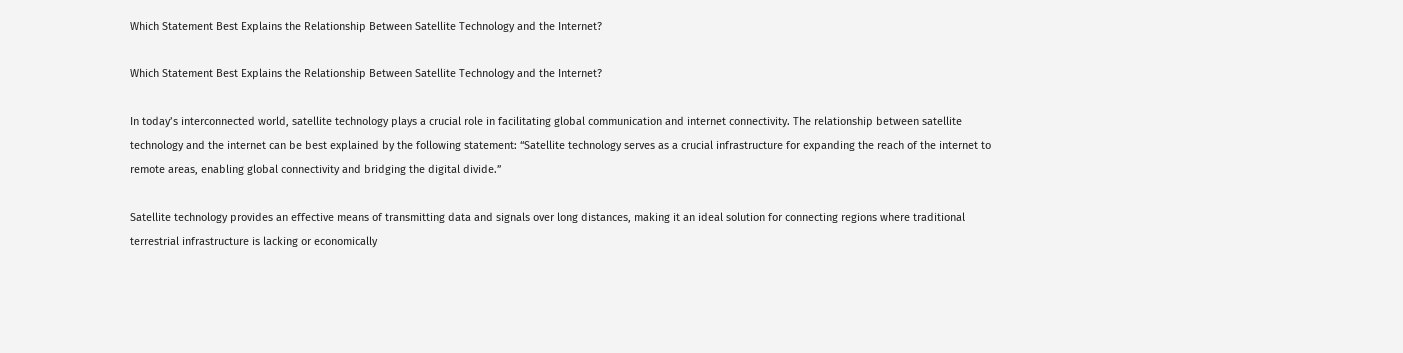Which Statement Best Explains the Relationship Between Satellite Technology and the Internet?

Which Statement Best Explains the Relationship Between Satellite Technology and the Internet?

In today’s interconnected world, satellite technology plays a crucial role in facilitating global communication and internet connectivity. The relationship between satellite technology and the internet can be best explained by the following statement: “Satellite technology serves as a crucial infrastructure for expanding the reach of the internet to remote areas, enabling global connectivity and bridging the digital divide.”

Satellite technology provides an effective means of transmitting data and signals over long distances, making it an ideal solution for connecting regions where traditional terrestrial infrastructure is lacking or economically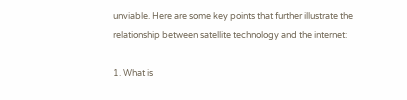unviable. Here are some key points that further illustrate the relationship between satellite technology and the internet:

1. What is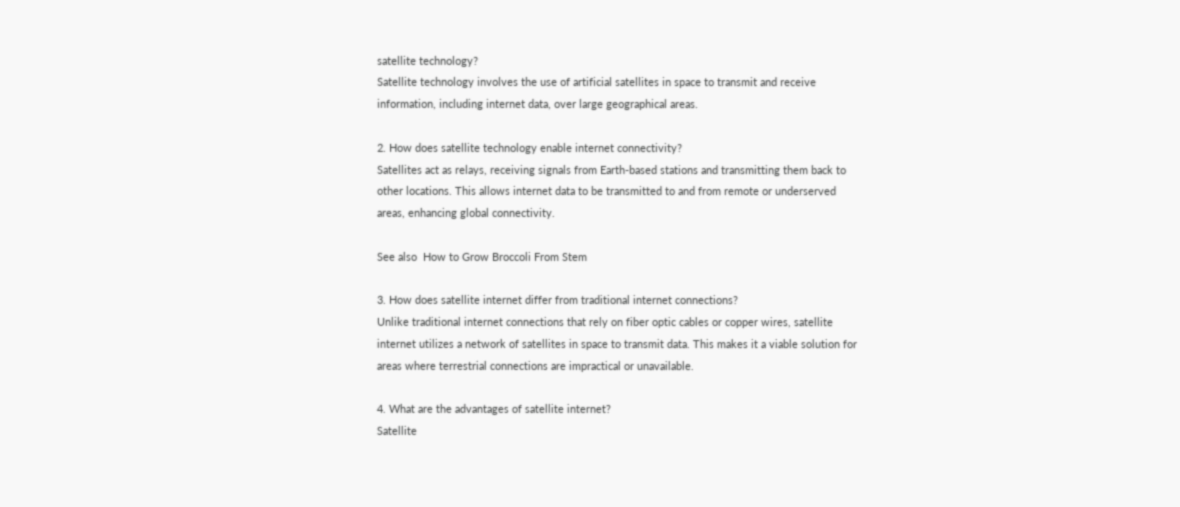satellite technology?
Satellite technology involves the use of artificial satellites in space to transmit and receive information, including internet data, over large geographical areas.

2. How does satellite technology enable internet connectivity?
Satellites act as relays, receiving signals from Earth-based stations and transmitting them back to other locations. This allows internet data to be transmitted to and from remote or underserved areas, enhancing global connectivity.

See also  How to Grow Broccoli From Stem

3. How does satellite internet differ from traditional internet connections?
Unlike traditional internet connections that rely on fiber optic cables or copper wires, satellite internet utilizes a network of satellites in space to transmit data. This makes it a viable solution for areas where terrestrial connections are impractical or unavailable.

4. What are the advantages of satellite internet?
Satellite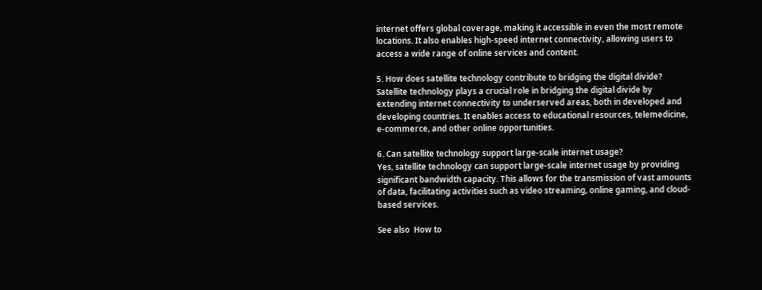internet offers global coverage, making it accessible in even the most remote locations. It also enables high-speed internet connectivity, allowing users to access a wide range of online services and content.

5. How does satellite technology contribute to bridging the digital divide?
Satellite technology plays a crucial role in bridging the digital divide by extending internet connectivity to underserved areas, both in developed and developing countries. It enables access to educational resources, telemedicine, e-commerce, and other online opportunities.

6. Can satellite technology support large-scale internet usage?
Yes, satellite technology can support large-scale internet usage by providing significant bandwidth capacity. This allows for the transmission of vast amounts of data, facilitating activities such as video streaming, online gaming, and cloud-based services.

See also  How to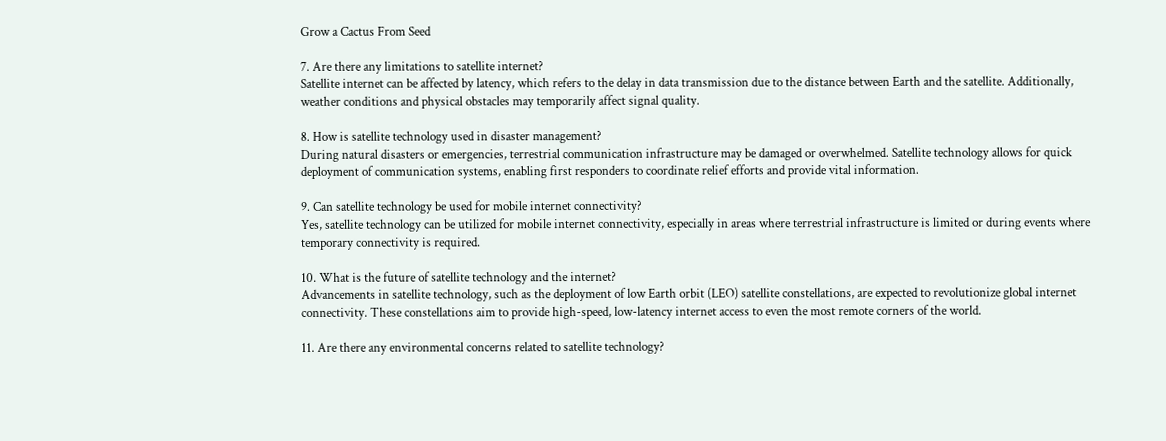Grow a Cactus From Seed

7. Are there any limitations to satellite internet?
Satellite internet can be affected by latency, which refers to the delay in data transmission due to the distance between Earth and the satellite. Additionally, weather conditions and physical obstacles may temporarily affect signal quality.

8. How is satellite technology used in disaster management?
During natural disasters or emergencies, terrestrial communication infrastructure may be damaged or overwhelmed. Satellite technology allows for quick deployment of communication systems, enabling first responders to coordinate relief efforts and provide vital information.

9. Can satellite technology be used for mobile internet connectivity?
Yes, satellite technology can be utilized for mobile internet connectivity, especially in areas where terrestrial infrastructure is limited or during events where temporary connectivity is required.

10. What is the future of satellite technology and the internet?
Advancements in satellite technology, such as the deployment of low Earth orbit (LEO) satellite constellations, are expected to revolutionize global internet connectivity. These constellations aim to provide high-speed, low-latency internet access to even the most remote corners of the world.

11. Are there any environmental concerns related to satellite technology?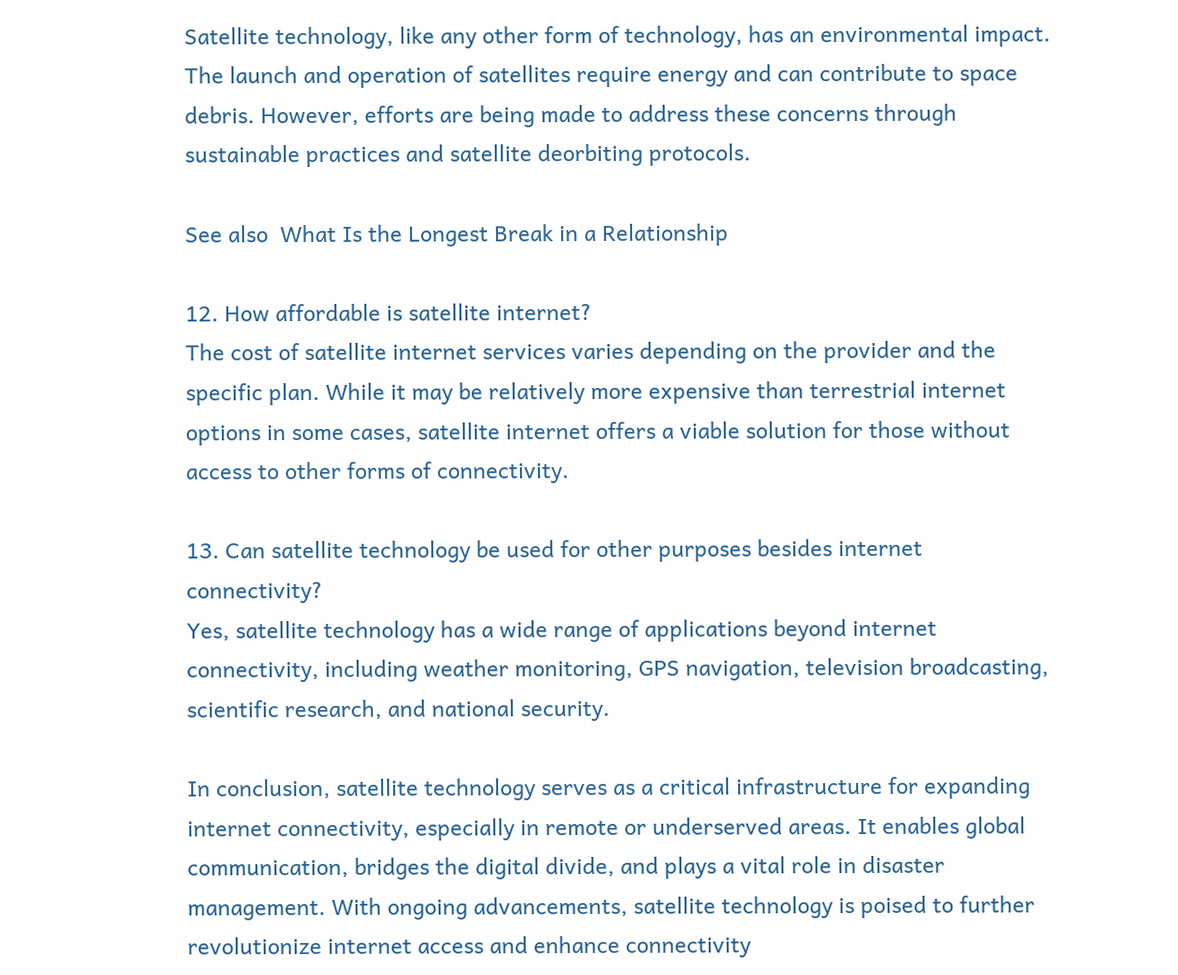Satellite technology, like any other form of technology, has an environmental impact. The launch and operation of satellites require energy and can contribute to space debris. However, efforts are being made to address these concerns through sustainable practices and satellite deorbiting protocols.

See also  What Is the Longest Break in a Relationship

12. How affordable is satellite internet?
The cost of satellite internet services varies depending on the provider and the specific plan. While it may be relatively more expensive than terrestrial internet options in some cases, satellite internet offers a viable solution for those without access to other forms of connectivity.

13. Can satellite technology be used for other purposes besides internet connectivity?
Yes, satellite technology has a wide range of applications beyond internet connectivity, including weather monitoring, GPS navigation, television broadcasting, scientific research, and national security.

In conclusion, satellite technology serves as a critical infrastructure for expanding internet connectivity, especially in remote or underserved areas. It enables global communication, bridges the digital divide, and plays a vital role in disaster management. With ongoing advancements, satellite technology is poised to further revolutionize internet access and enhance connectivity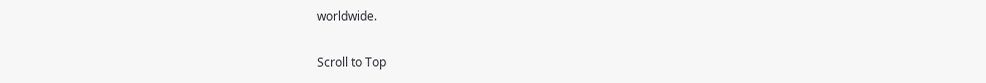worldwide.

Scroll to Top